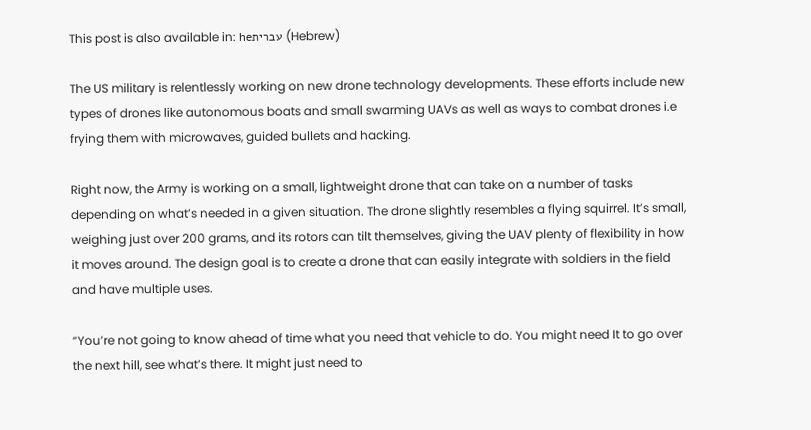This post is also available in: heעברית (Hebrew)

The US military is relentlessly working on new drone technology developments. These efforts include new types of drones like autonomous boats and small swarming UAVs as well as ways to combat drones i.e frying them with microwaves, guided bullets and hacking.

Right now, the Army is working on a small, lightweight drone that can take on a number of tasks depending on what’s needed in a given situation. The drone slightly resembles a flying squirrel. It’s small, weighing just over 200 grams, and its rotors can tilt themselves, giving the UAV plenty of flexibility in how it moves around. The design goal is to create a drone that can easily integrate with soldiers in the field and have multiple uses.

“You’re not going to know ahead of time what you need that vehicle to do. You might need It to go over the next hill, see what’s there. It might just need to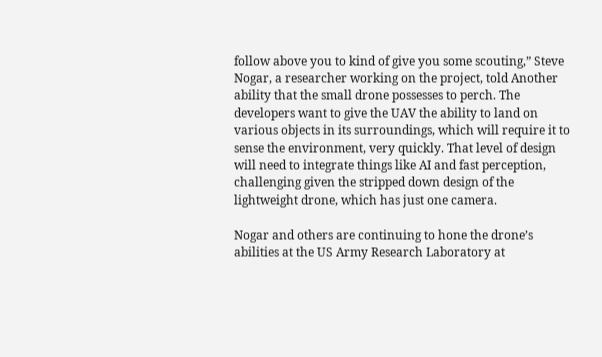follow above you to kind of give you some scouting,” Steve Nogar, a researcher working on the project, told Another ability that the small drone possesses to perch. The developers want to give the UAV the ability to land on various objects in its surroundings, which will require it to sense the environment, very quickly. That level of design will need to integrate things like AI and fast perception, challenging given the stripped down design of the lightweight drone, which has just one camera.

Nogar and others are continuing to hone the drone’s abilities at the US Army Research Laboratory at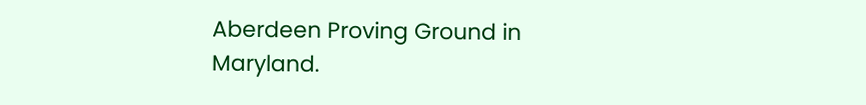Aberdeen Proving Ground in Maryland.